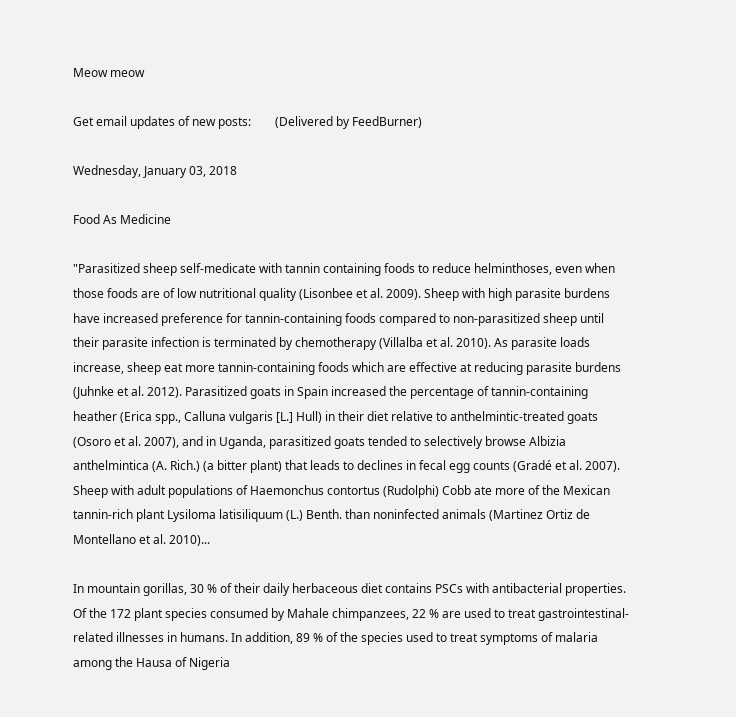Meow meow

Get email updates of new posts:        (Delivered by FeedBurner)

Wednesday, January 03, 2018

Food As Medicine

"Parasitized sheep self-medicate with tannin containing foods to reduce helminthoses, even when those foods are of low nutritional quality (Lisonbee et al. 2009). Sheep with high parasite burdens have increased preference for tannin-containing foods compared to non-parasitized sheep until their parasite infection is terminated by chemotherapy (Villalba et al. 2010). As parasite loads increase, sheep eat more tannin-containing foods which are effective at reducing parasite burdens (Juhnke et al. 2012). Parasitized goats in Spain increased the percentage of tannin-containing heather (Erica spp., Calluna vulgaris [L.] Hull) in their diet relative to anthelmintic-treated goats (Osoro et al. 2007), and in Uganda, parasitized goats tended to selectively browse Albizia anthelmintica (A. Rich.) (a bitter plant) that leads to declines in fecal egg counts (Gradé et al. 2007). Sheep with adult populations of Haemonchus contortus (Rudolphi) Cobb ate more of the Mexican tannin-rich plant Lysiloma latisiliquum (L.) Benth. than noninfected animals (Martinez Ortiz de Montellano et al. 2010)...

In mountain gorillas, 30 % of their daily herbaceous diet contains PSCs with antibacterial properties. Of the 172 plant species consumed by Mahale chimpanzees, 22 % are used to treat gastrointestinal-related illnesses in humans. In addition, 89 % of the species used to treat symptoms of malaria among the Hausa of Nigeria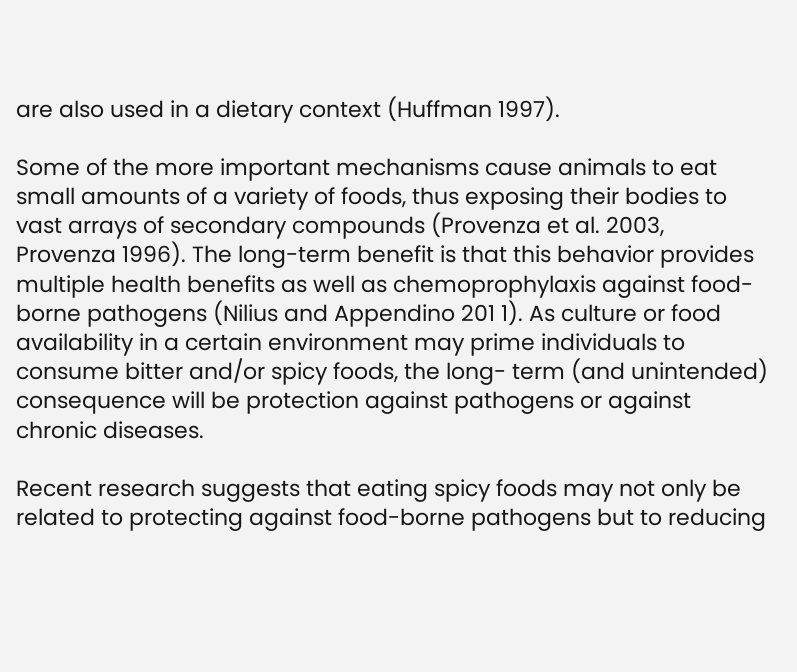are also used in a dietary context (Huffman 1997).

Some of the more important mechanisms cause animals to eat small amounts of a variety of foods, thus exposing their bodies to vast arrays of secondary compounds (Provenza et al. 2003, Provenza 1996). The long-term benefit is that this behavior provides multiple health benefits as well as chemoprophylaxis against food-borne pathogens (Nilius and Appendino 201 1). As culture or food availability in a certain environment may prime individuals to consume bitter and/or spicy foods, the long- term (and unintended) consequence will be protection against pathogens or against chronic diseases.

Recent research suggests that eating spicy foods may not only be related to protecting against food-borne pathogens but to reducing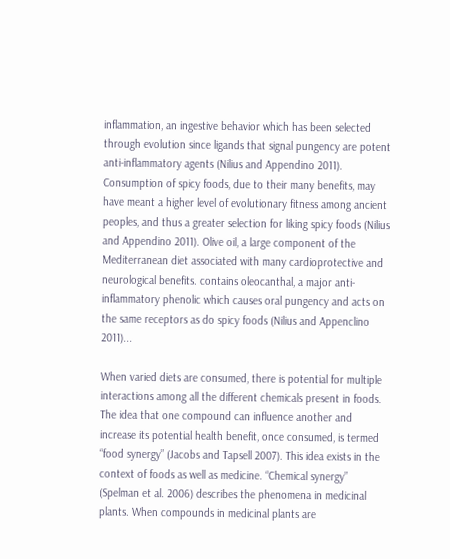inflammation, an ingestive behavior which has been selected through evolution since ligands that signal pungency are potent anti-inflammatory agents (Nilius and Appendino 2011). Consumption of spicy foods, due to their many benefits, may have meant a higher level of evolutionary fitness among ancient peoples, and thus a greater selection for liking spicy foods (Nilius and Appendino 2011). Olive oil, a large component of the Mediterranean diet associated with many cardioprotective and neurological benefits. contains oleocanthal, a major anti-inflammatory phenolic which causes oral pungency and acts on the same receptors as do spicy foods (Nilius and Appenclino 2011)...

When varied diets are consumed, there is potential for multiple interactions among all the different chemicals present in foods. The idea that one compound can influence another and increase its potential health benefit, once consumed, is termed “food synergy” (Jacobs and Tapsell 2007). This idea exists in the context of foods as well as medicine. “Chemical synergy” (Spelman et al. 2006) describes the phenomena in medicinal plants. When compounds in medicinal plants are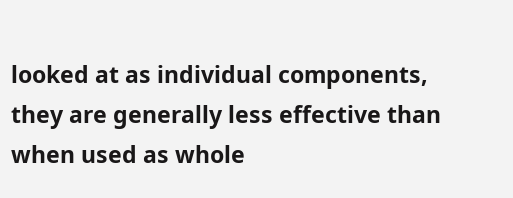looked at as individual components, they are generally less effective than when used as whole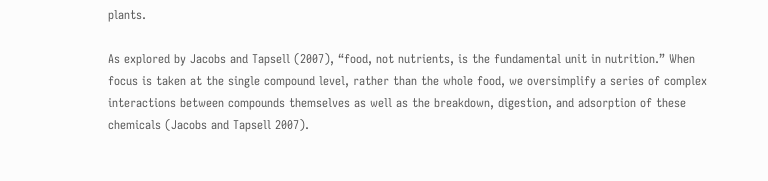plants.

As explored by Jacobs and Tapsell (2007), “food, not nutrients, is the fundamental unit in nutrition.” When focus is taken at the single compound level, rather than the whole food, we oversimplify a series of complex interactions between compounds themselves as well as the breakdown, digestion, and adsorption of these chemicals (Jacobs and Tapsell 2007).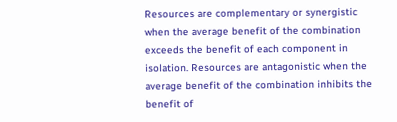Resources are complementary or synergistic when the average benefit of the combination exceeds the benefit of each component in isolation. Resources are antagonistic when the average benefit of the combination inhibits the benefit of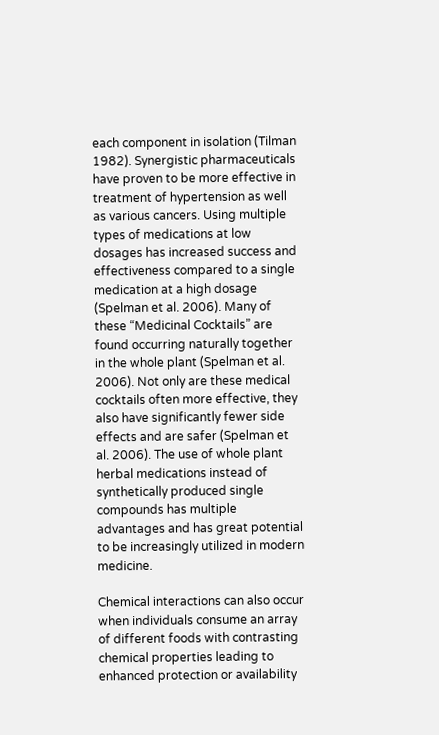each component in isolation (Tilman 1982). Synergistic pharmaceuticals have proven to be more effective in treatment of hypertension as well as various cancers. Using multiple types of medications at low dosages has increased success and effectiveness compared to a single medication at a high dosage (Spelman et al. 2006). Many of these “Medicinal Cocktails” are found occurring naturally together in the whole plant (Spelman et al. 2006). Not only are these medical cocktails often more effective, they also have significantly fewer side effects and are safer (Spelman et al. 2006). The use of whole plant herbal medications instead of synthetically produced single compounds has multiple advantages and has great potential to be increasingly utilized in modern medicine.

Chemical interactions can also occur when individuals consume an array of different foods with contrasting chemical properties leading to enhanced protection or availability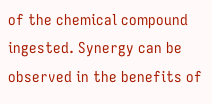of the chemical compound ingested. Synergy can be observed in the benefits of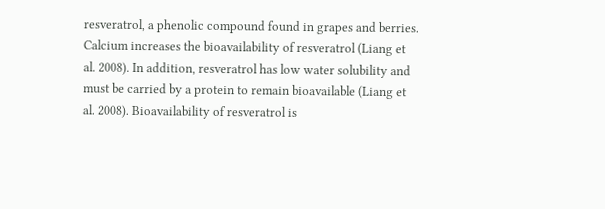resveratrol, a phenolic compound found in grapes and berries. Calcium increases the bioavailability of resveratrol (Liang et al. 2008). In addition, resveratrol has low water solubility and must be carried by a protein to remain bioavailable (Liang et al. 2008). Bioavailability of resveratrol is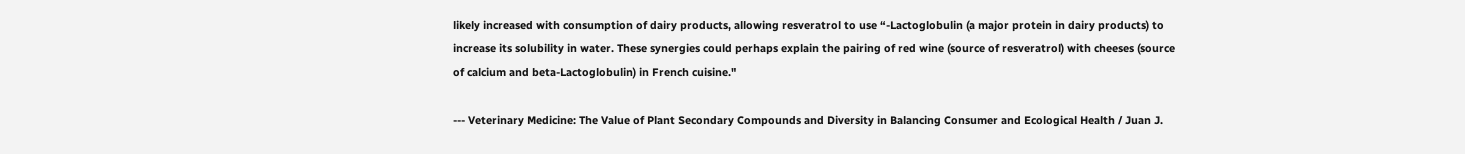likely increased with consumption of dairy products, allowing resveratrol to use “-Lactoglobulin (a major protein in dairy products) to increase its solubility in water. These synergies could perhaps explain the pairing of red wine (source of resveratrol) with cheeses (source of calcium and beta-Lactoglobulin) in French cuisine."

--- Veterinary Medicine: The Value of Plant Secondary Compounds and Diversity in Balancing Consumer and Ecological Health / Juan J.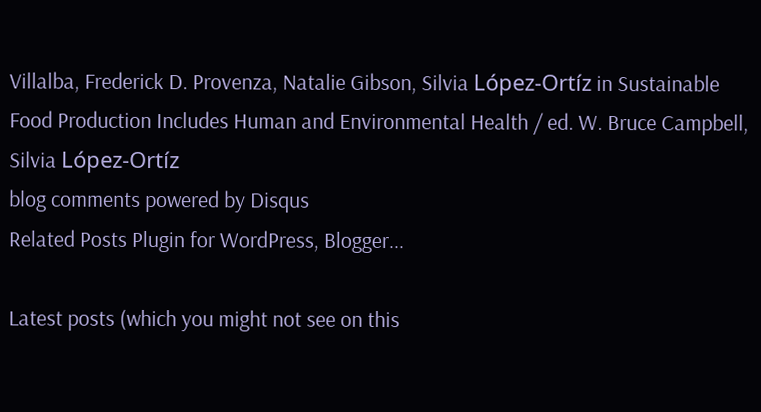Villalba, Frederick D. Provenza, Natalie Gibson, Silvia López-Ortíz in Sustainable Food Production Includes Human and Environmental Health / ed. W. Bruce Campbell, Silvia López-Ortíz
blog comments powered by Disqus
Related Posts Plugin for WordPress, Blogger...

Latest posts (which you might not see on this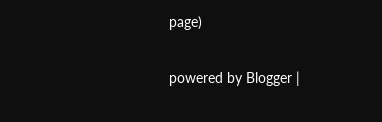page)

powered by Blogger |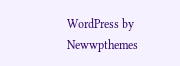WordPress by Newwpthemes